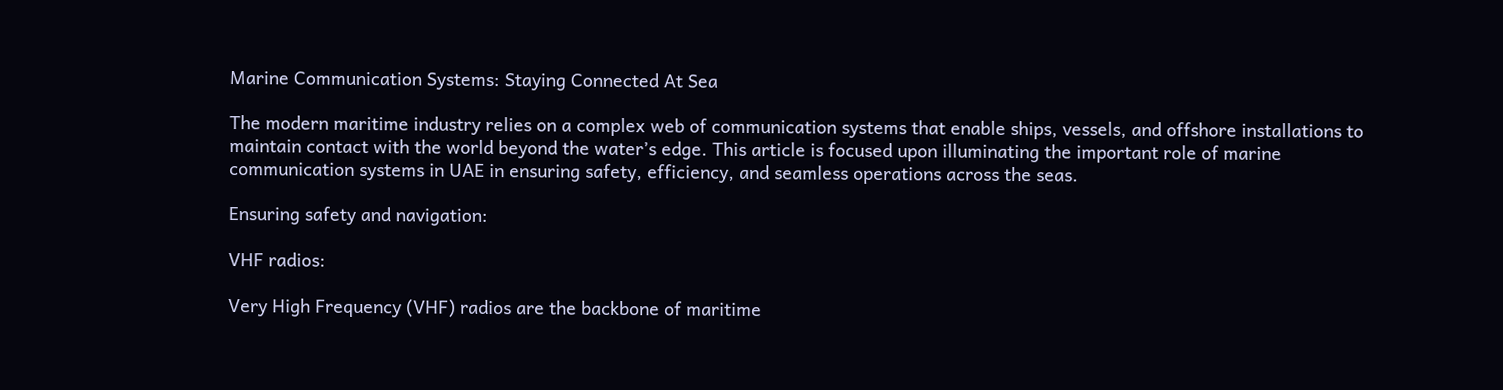Marine Communication Systems: Staying Connected At Sea

The modern maritime industry relies on a complex web of communication systems that enable ships, vessels, and offshore installations to maintain contact with the world beyond the water’s edge. This article is focused upon illuminating the important role of marine communication systems in UAE in ensuring safety, efficiency, and seamless operations across the seas.

Ensuring safety and navigation:

VHF radios:

Very High Frequency (VHF) radios are the backbone of maritime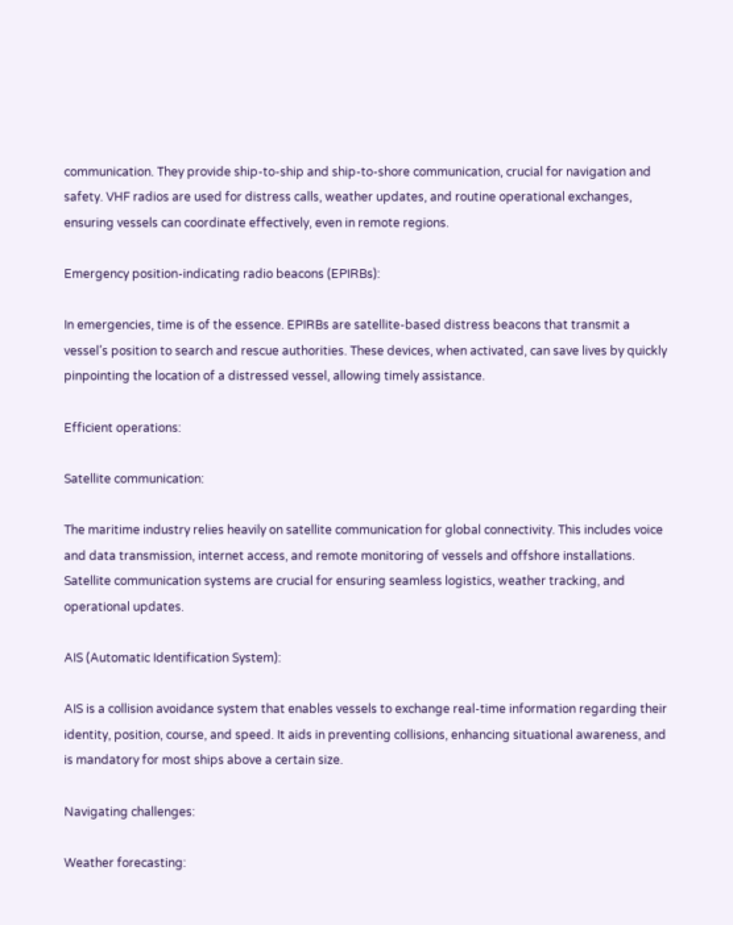communication. They provide ship-to-ship and ship-to-shore communication, crucial for navigation and safety. VHF radios are used for distress calls, weather updates, and routine operational exchanges, ensuring vessels can coordinate effectively, even in remote regions.

Emergency position-indicating radio beacons (EPIRBs):

In emergencies, time is of the essence. EPIRBs are satellite-based distress beacons that transmit a vessel’s position to search and rescue authorities. These devices, when activated, can save lives by quickly pinpointing the location of a distressed vessel, allowing timely assistance.

Efficient operations:

Satellite communication:

The maritime industry relies heavily on satellite communication for global connectivity. This includes voice and data transmission, internet access, and remote monitoring of vessels and offshore installations. Satellite communication systems are crucial for ensuring seamless logistics, weather tracking, and operational updates.

AIS (Automatic Identification System):

AIS is a collision avoidance system that enables vessels to exchange real-time information regarding their identity, position, course, and speed. It aids in preventing collisions, enhancing situational awareness, and is mandatory for most ships above a certain size.

Navigating challenges:

Weather forecasting: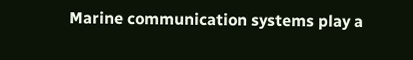Marine communication systems play a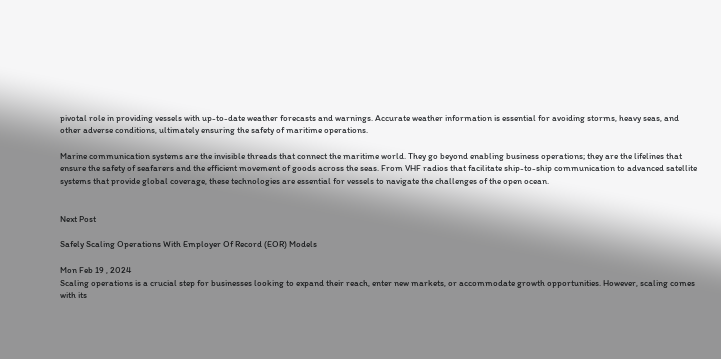pivotal role in providing vessels with up-to-date weather forecasts and warnings. Accurate weather information is essential for avoiding storms, heavy seas, and other adverse conditions, ultimately ensuring the safety of maritime operations.

Marine communication systems are the invisible threads that connect the maritime world. They go beyond enabling business operations; they are the lifelines that ensure the safety of seafarers and the efficient movement of goods across the seas. From VHF radios that facilitate ship-to-ship communication to advanced satellite systems that provide global coverage, these technologies are essential for vessels to navigate the challenges of the open ocean.


Next Post

Safely Scaling Operations With Employer Of Record (EOR) Models

Mon Feb 19 , 2024
Scaling operations is a crucial step for businesses looking to expand their reach, enter new markets, or accommodate growth opportunities. However, scaling comes with its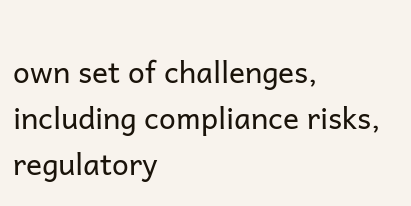own set of challenges, including compliance risks, regulatory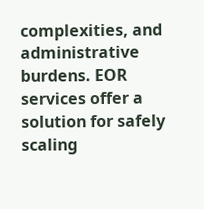complexities, and administrative burdens. EOR services offer a solution for safely scaling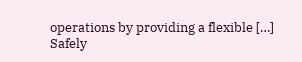operations by providing a flexible […]
Safely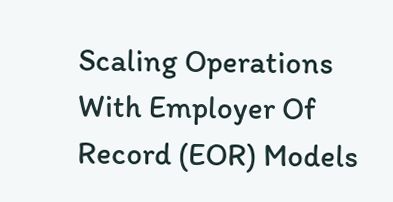Scaling Operations With Employer Of Record (EOR) Models